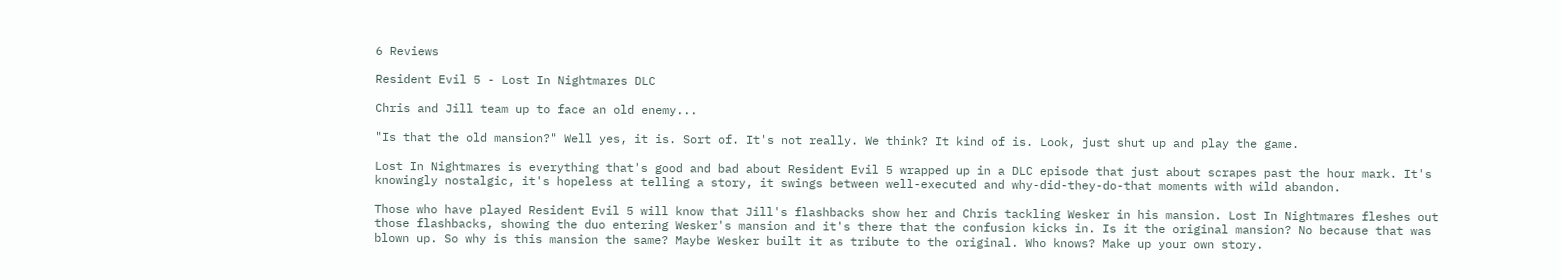6 Reviews

Resident Evil 5 - Lost In Nightmares DLC

Chris and Jill team up to face an old enemy...

"Is that the old mansion?" Well yes, it is. Sort of. It's not really. We think? It kind of is. Look, just shut up and play the game.

Lost In Nightmares is everything that's good and bad about Resident Evil 5 wrapped up in a DLC episode that just about scrapes past the hour mark. It's knowingly nostalgic, it's hopeless at telling a story, it swings between well-executed and why-did-they-do-that moments with wild abandon.

Those who have played Resident Evil 5 will know that Jill's flashbacks show her and Chris tackling Wesker in his mansion. Lost In Nightmares fleshes out those flashbacks, showing the duo entering Wesker's mansion and it's there that the confusion kicks in. Is it the original mansion? No because that was blown up. So why is this mansion the same? Maybe Wesker built it as tribute to the original. Who knows? Make up your own story.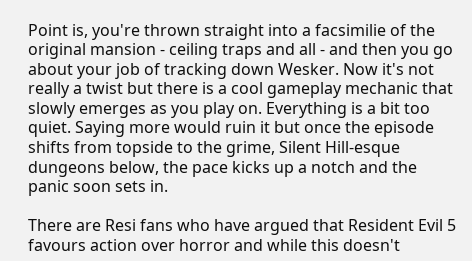Point is, you're thrown straight into a facsimilie of the original mansion - ceiling traps and all - and then you go about your job of tracking down Wesker. Now it's not really a twist but there is a cool gameplay mechanic that slowly emerges as you play on. Everything is a bit too quiet. Saying more would ruin it but once the episode shifts from topside to the grime, Silent Hill-esque dungeons below, the pace kicks up a notch and the panic soon sets in.

There are Resi fans who have argued that Resident Evil 5 favours action over horror and while this doesn't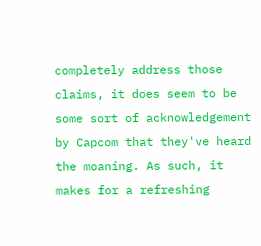completely address those claims, it does seem to be some sort of acknowledgement by Capcom that they've heard the moaning. As such, it makes for a refreshing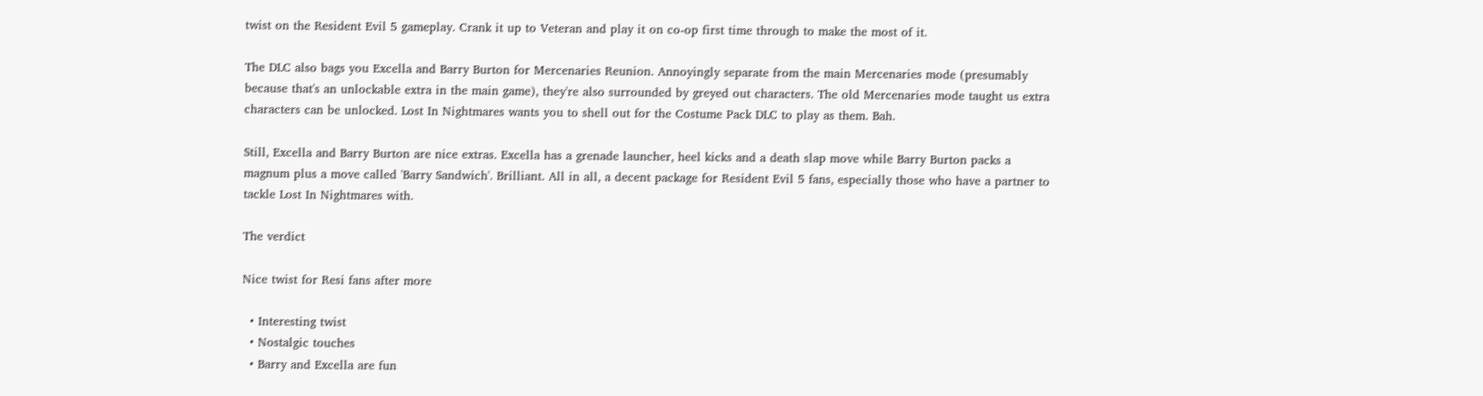twist on the Resident Evil 5 gameplay. Crank it up to Veteran and play it on co-op first time through to make the most of it.

The DLC also bags you Excella and Barry Burton for Mercenaries Reunion. Annoyingly separate from the main Mercenaries mode (presumably because that's an unlockable extra in the main game), they're also surrounded by greyed out characters. The old Mercenaries mode taught us extra characters can be unlocked. Lost In Nightmares wants you to shell out for the Costume Pack DLC to play as them. Bah.

Still, Excella and Barry Burton are nice extras. Excella has a grenade launcher, heel kicks and a death slap move while Barry Burton packs a magnum plus a move called 'Barry Sandwich'. Brilliant. All in all, a decent package for Resident Evil 5 fans, especially those who have a partner to tackle Lost In Nightmares with.

The verdict

Nice twist for Resi fans after more

  • Interesting twist
  • Nostalgic touches
  • Barry and Excella are fun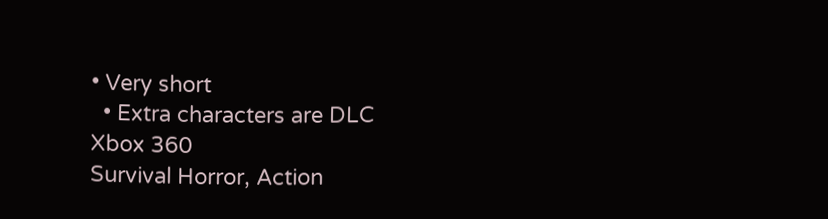• Very short
  • Extra characters are DLC
Xbox 360
Survival Horror, Action